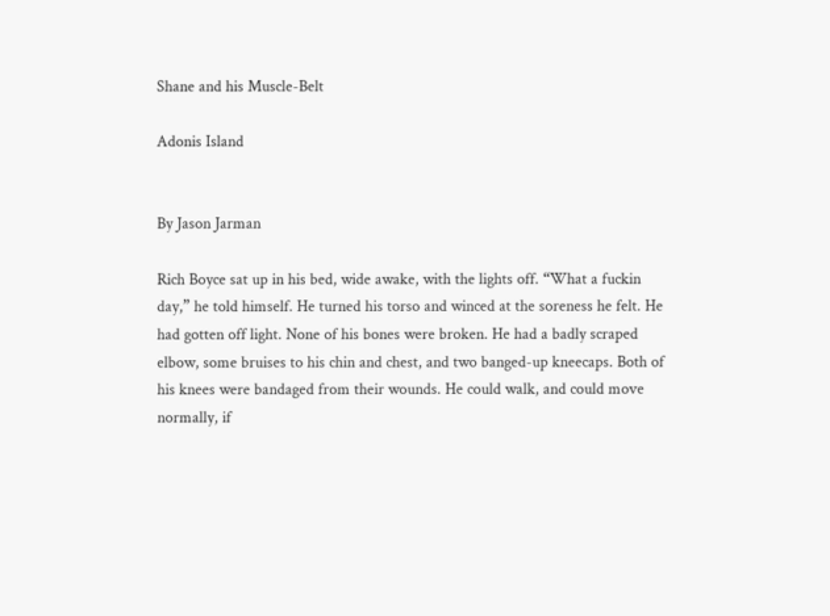Shane and his Muscle-Belt

Adonis Island


By Jason Jarman

Rich Boyce sat up in his bed, wide awake, with the lights off. “What a fuckin day,” he told himself. He turned his torso and winced at the soreness he felt. He had gotten off light. None of his bones were broken. He had a badly scraped elbow, some bruises to his chin and chest, and two banged-up kneecaps. Both of his knees were bandaged from their wounds. He could walk, and could move normally, if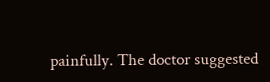painfully. The doctor suggested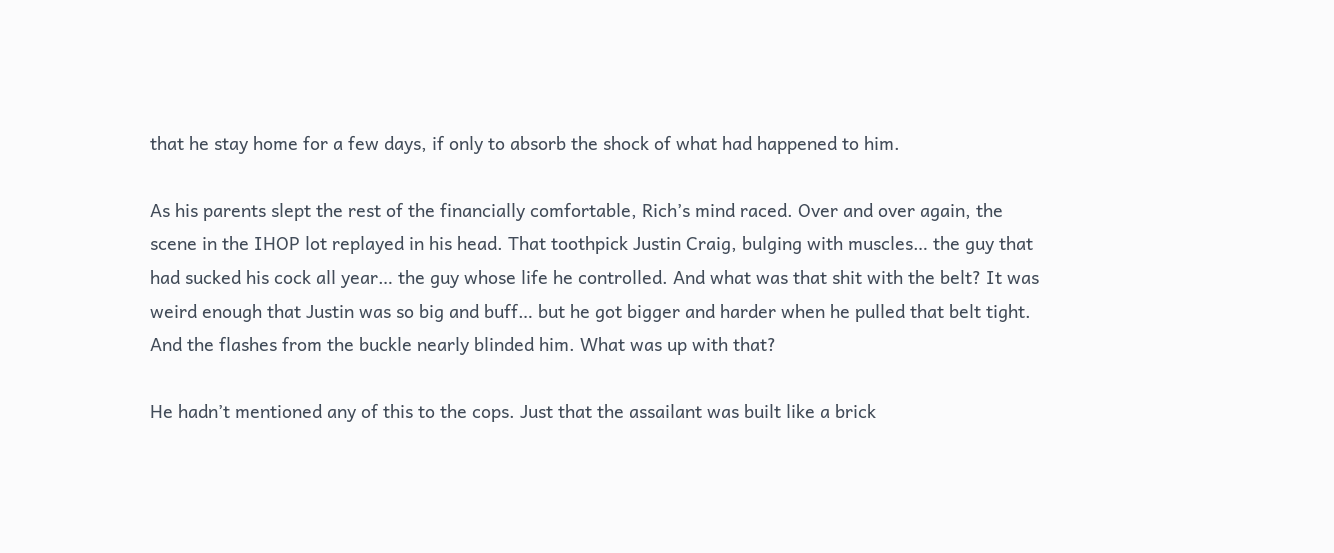that he stay home for a few days, if only to absorb the shock of what had happened to him.

As his parents slept the rest of the financially comfortable, Rich’s mind raced. Over and over again, the scene in the IHOP lot replayed in his head. That toothpick Justin Craig, bulging with muscles… the guy that had sucked his cock all year… the guy whose life he controlled. And what was that shit with the belt? It was weird enough that Justin was so big and buff… but he got bigger and harder when he pulled that belt tight. And the flashes from the buckle nearly blinded him. What was up with that?

He hadn’t mentioned any of this to the cops. Just that the assailant was built like a brick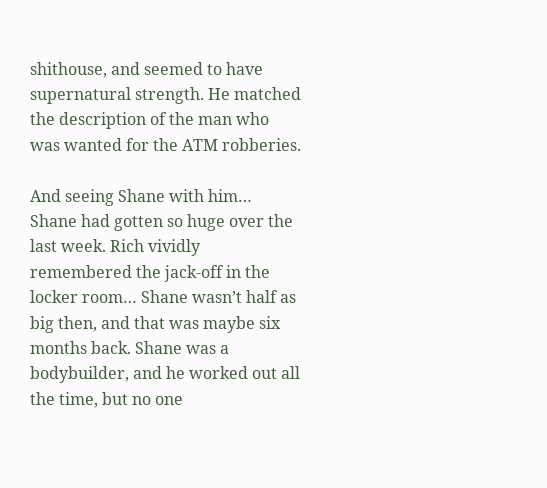shithouse, and seemed to have supernatural strength. He matched the description of the man who was wanted for the ATM robberies.

And seeing Shane with him… Shane had gotten so huge over the last week. Rich vividly remembered the jack-off in the locker room… Shane wasn’t half as big then, and that was maybe six months back. Shane was a bodybuilder, and he worked out all the time, but no one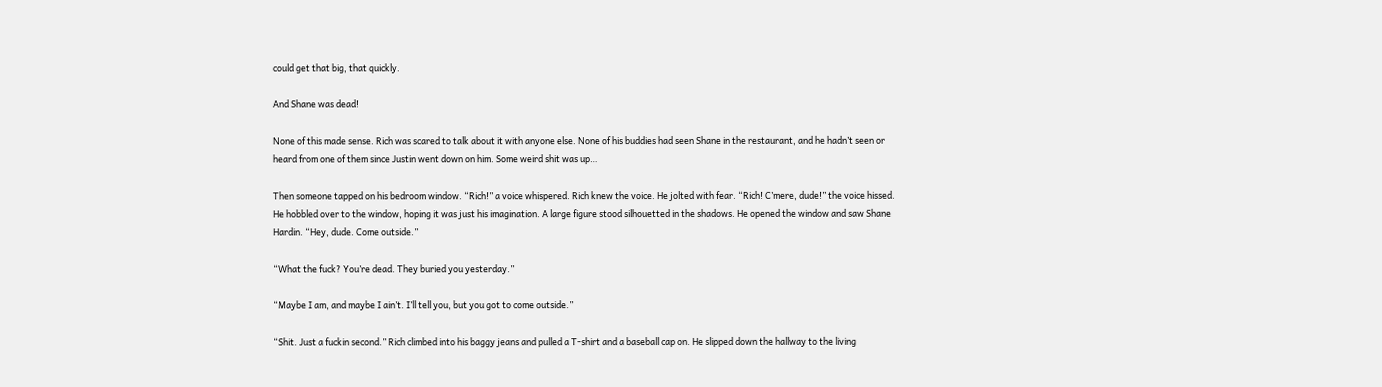could get that big, that quickly.

And Shane was dead!

None of this made sense. Rich was scared to talk about it with anyone else. None of his buddies had seen Shane in the restaurant, and he hadn’t seen or heard from one of them since Justin went down on him. Some weird shit was up…

Then someone tapped on his bedroom window. “Rich!” a voice whispered. Rich knew the voice. He jolted with fear. “Rich! C’mere, dude!” the voice hissed. He hobbled over to the window, hoping it was just his imagination. A large figure stood silhouetted in the shadows. He opened the window and saw Shane Hardin. “Hey, dude. Come outside.”

“What the fuck? You’re dead. They buried you yesterday.”

“Maybe I am, and maybe I ain’t. I’ll tell you, but you got to come outside.”

“Shit. Just a fuckin second.” Rich climbed into his baggy jeans and pulled a T-shirt and a baseball cap on. He slipped down the hallway to the living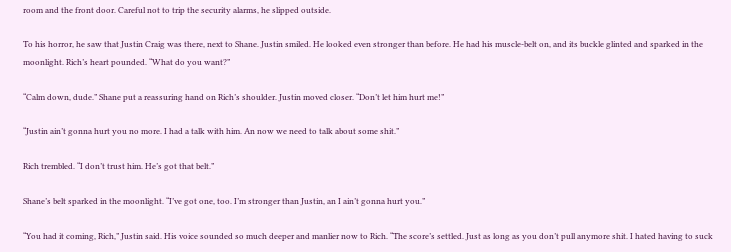room and the front door. Careful not to trip the security alarms, he slipped outside.

To his horror, he saw that Justin Craig was there, next to Shane. Justin smiled. He looked even stronger than before. He had his muscle-belt on, and its buckle glinted and sparked in the moonlight. Rich’s heart pounded. “What do you want?”

“Calm down, dude.” Shane put a reassuring hand on Rich’s shoulder. Justin moved closer. “Don’t let him hurt me!”

“Justin ain’t gonna hurt you no more. I had a talk with him. An now we need to talk about some shit.”

Rich trembled. “I don’t trust him. He’s got that belt.”

Shane’s belt sparked in the moonlight. “I’ve got one, too. I’m stronger than Justin, an I ain’t gonna hurt you.”

“You had it coming, Rich,” Justin said. His voice sounded so much deeper and manlier now to Rich. “The score’s settled. Just as long as you don’t pull anymore shit. I hated having to suck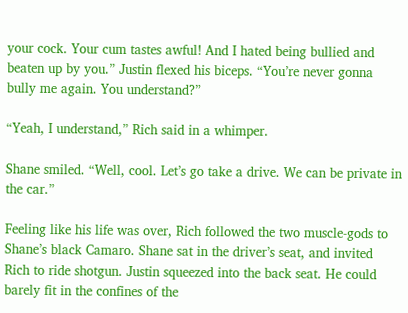your cock. Your cum tastes awful! And I hated being bullied and beaten up by you.” Justin flexed his biceps. “You’re never gonna bully me again. You understand?”

“Yeah, I understand,” Rich said in a whimper.

Shane smiled. “Well, cool. Let’s go take a drive. We can be private in the car.”

Feeling like his life was over, Rich followed the two muscle-gods to Shane’s black Camaro. Shane sat in the driver’s seat, and invited Rich to ride shotgun. Justin squeezed into the back seat. He could barely fit in the confines of the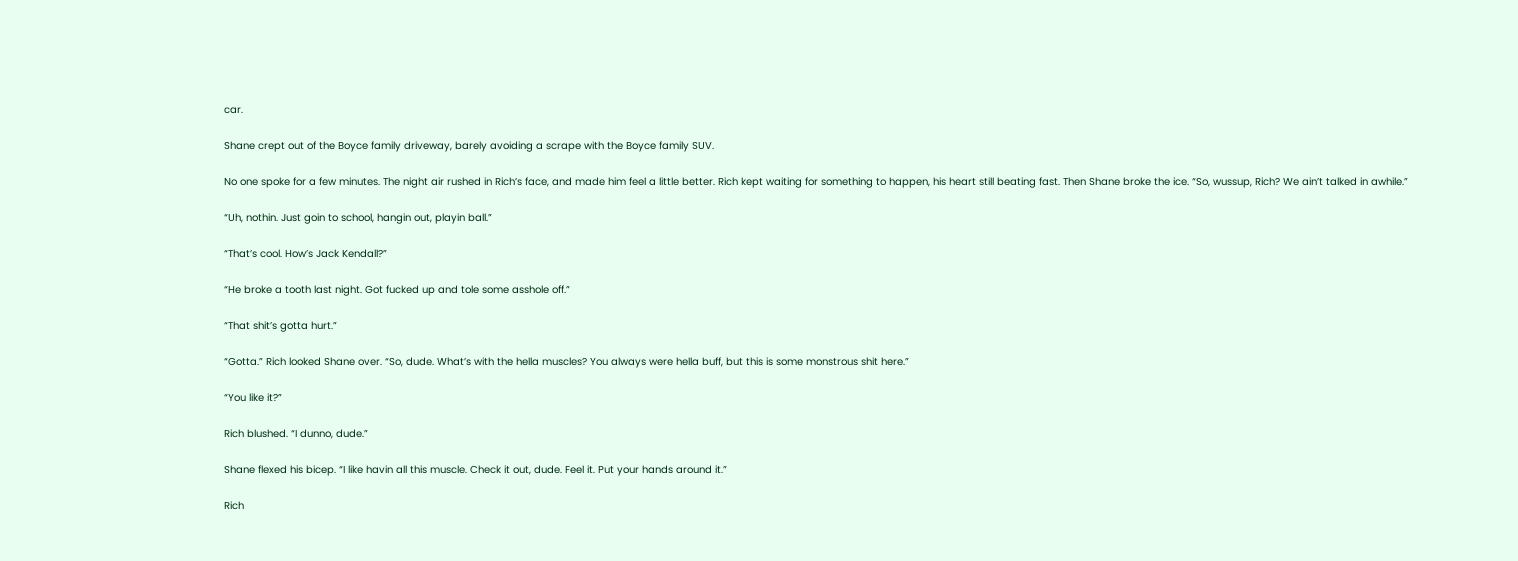car.

Shane crept out of the Boyce family driveway, barely avoiding a scrape with the Boyce family SUV.

No one spoke for a few minutes. The night air rushed in Rich’s face, and made him feel a little better. Rich kept waiting for something to happen, his heart still beating fast. Then Shane broke the ice. “So, wussup, Rich? We ain’t talked in awhile.”

“Uh, nothin. Just goin to school, hangin out, playin ball.”

“That’s cool. How’s Jack Kendall?”

“He broke a tooth last night. Got fucked up and tole some asshole off.”

“That shit’s gotta hurt.”

“Gotta.” Rich looked Shane over. “So, dude. What’s with the hella muscles? You always were hella buff, but this is some monstrous shit here.”

“You like it?”

Rich blushed. “I dunno, dude.”

Shane flexed his bicep. “I like havin all this muscle. Check it out, dude. Feel it. Put your hands around it.”

Rich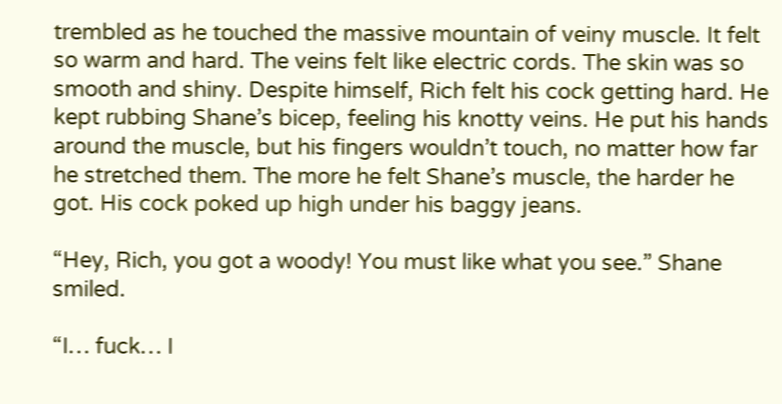trembled as he touched the massive mountain of veiny muscle. It felt so warm and hard. The veins felt like electric cords. The skin was so smooth and shiny. Despite himself, Rich felt his cock getting hard. He kept rubbing Shane’s bicep, feeling his knotty veins. He put his hands around the muscle, but his fingers wouldn’t touch, no matter how far he stretched them. The more he felt Shane’s muscle, the harder he got. His cock poked up high under his baggy jeans.

“Hey, Rich, you got a woody! You must like what you see.” Shane smiled.

“I… fuck… I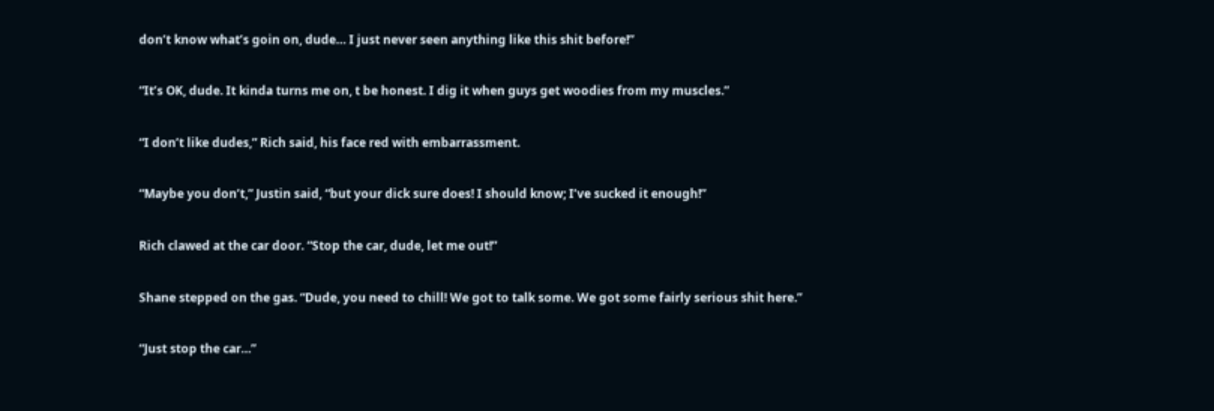don’t know what’s goin on, dude… I just never seen anything like this shit before!”

“It’s OK, dude. It kinda turns me on, t be honest. I dig it when guys get woodies from my muscles.”

“I don’t like dudes,” Rich said, his face red with embarrassment.

“Maybe you don’t,” Justin said, “but your dick sure does! I should know; I’ve sucked it enough!”

Rich clawed at the car door. “Stop the car, dude, let me out!”

Shane stepped on the gas. “Dude, you need to chill! We got to talk some. We got some fairly serious shit here.”

“Just stop the car…”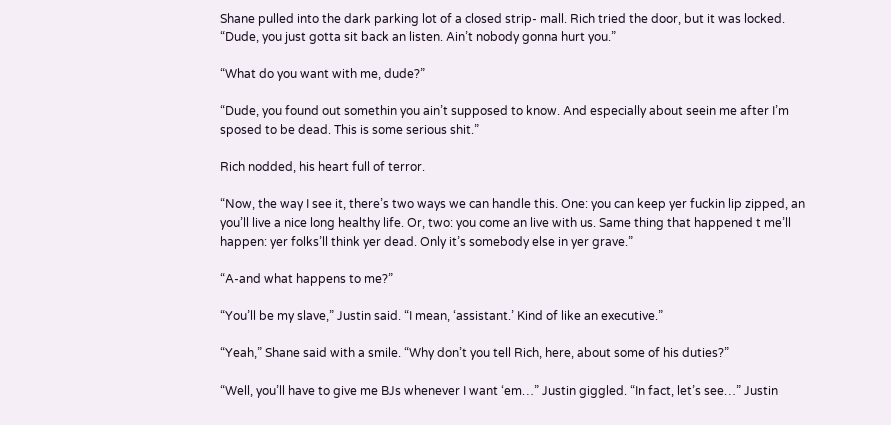Shane pulled into the dark parking lot of a closed strip- mall. Rich tried the door, but it was locked. “Dude, you just gotta sit back an listen. Ain’t nobody gonna hurt you.”

“What do you want with me, dude?”

“Dude, you found out somethin you ain’t supposed to know. And especially about seein me after I’m sposed to be dead. This is some serious shit.”

Rich nodded, his heart full of terror.

“Now, the way I see it, there’s two ways we can handle this. One: you can keep yer fuckin lip zipped, an you’ll live a nice long healthy life. Or, two: you come an live with us. Same thing that happened t me’ll happen: yer folks’ll think yer dead. Only it’s somebody else in yer grave.”

“A-and what happens to me?”

“You’ll be my slave,” Justin said. “I mean, ‘assistant.’ Kind of like an executive.”

“Yeah,” Shane said with a smile. “Why don’t you tell Rich, here, about some of his duties?”

“Well, you’ll have to give me BJs whenever I want ‘em…” Justin giggled. “In fact, let’s see…” Justin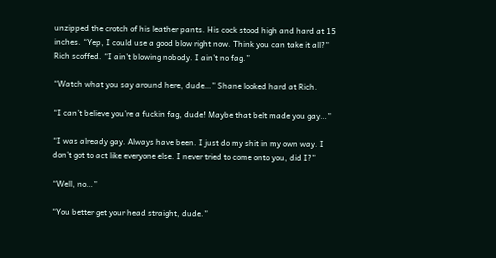unzipped the crotch of his leather pants. His cock stood high and hard at 15 inches. “Yep, I could use a good blow right now. Think you can take it all?” Rich scoffed. “I ain’t blowing nobody. I ain’t no fag.”

“Watch what you say around here, dude…” Shane looked hard at Rich.

“I can’t believe you’re a fuckin fag, dude! Maybe that belt made you gay…”

“I was already gay. Always have been. I just do my shit in my own way. I don’t got to act like everyone else. I never tried to come onto you, did I?”

“Well, no…”

“You better get your head straight, dude.”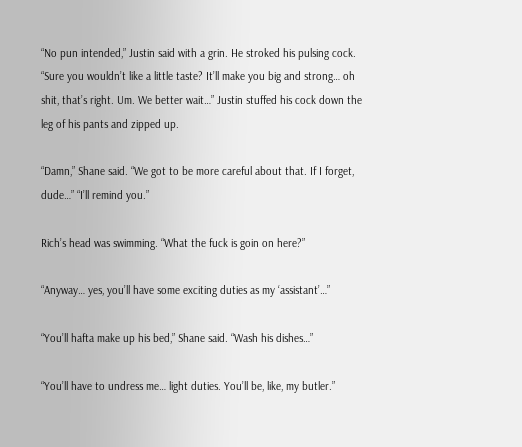“No pun intended,” Justin said with a grin. He stroked his pulsing cock. “Sure you wouldn’t like a little taste? It’ll make you big and strong… oh shit, that’s right. Um. We better wait…” Justin stuffed his cock down the leg of his pants and zipped up.

“Damn,” Shane said. “We got to be more careful about that. If I forget, dude…” “I’ll remind you.”

Rich’s head was swimming. “What the fuck is goin on here?”

“Anyway… yes, you’ll have some exciting duties as my ‘assistant’…”

“You’ll hafta make up his bed,” Shane said. “Wash his dishes…”

“You’ll have to undress me… light duties. You’ll be, like, my butler.”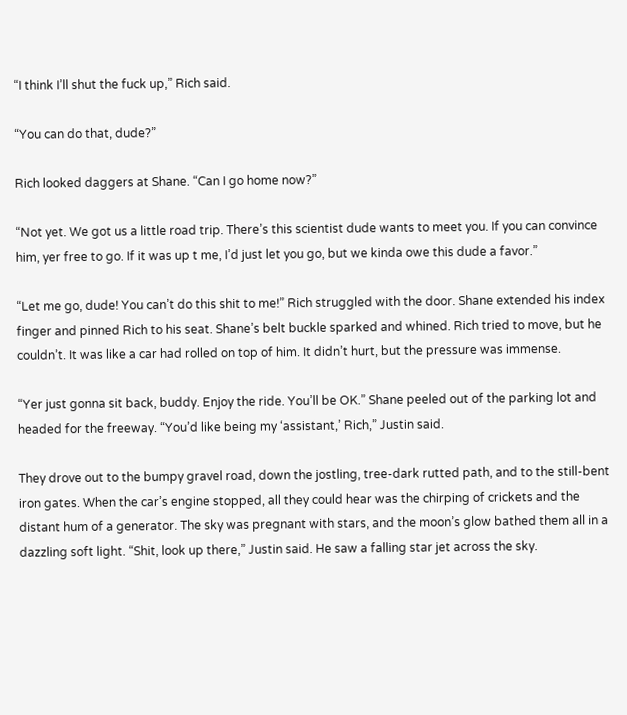“I think I’ll shut the fuck up,” Rich said.

“You can do that, dude?”

Rich looked daggers at Shane. “Can I go home now?”

“Not yet. We got us a little road trip. There’s this scientist dude wants to meet you. If you can convince him, yer free to go. If it was up t me, I’d just let you go, but we kinda owe this dude a favor.”

“Let me go, dude! You can’t do this shit to me!” Rich struggled with the door. Shane extended his index finger and pinned Rich to his seat. Shane’s belt buckle sparked and whined. Rich tried to move, but he couldn’t. It was like a car had rolled on top of him. It didn’t hurt, but the pressure was immense.

“Yer just gonna sit back, buddy. Enjoy the ride. You’ll be OK.” Shane peeled out of the parking lot and headed for the freeway. “You’d like being my ‘assistant,’ Rich,” Justin said.

They drove out to the bumpy gravel road, down the jostling, tree-dark rutted path, and to the still-bent iron gates. When the car’s engine stopped, all they could hear was the chirping of crickets and the distant hum of a generator. The sky was pregnant with stars, and the moon’s glow bathed them all in a dazzling soft light. “Shit, look up there,” Justin said. He saw a falling star jet across the sky.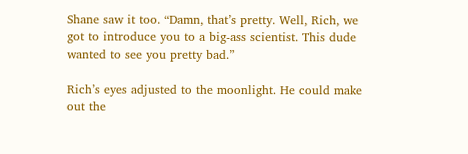Shane saw it too. “Damn, that’s pretty. Well, Rich, we got to introduce you to a big-ass scientist. This dude wanted to see you pretty bad.”

Rich’s eyes adjusted to the moonlight. He could make out the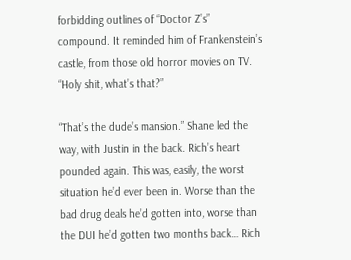forbidding outlines of “Doctor Z’s” compound. It reminded him of Frankenstein’s castle, from those old horror movies on TV. “Holy shit, what’s that?”

“That’s the dude’s mansion.” Shane led the way, with Justin in the back. Rich’s heart pounded again. This was, easily, the worst situation he’d ever been in. Worse than the bad drug deals he’d gotten into, worse than the DUI he’d gotten two months back… Rich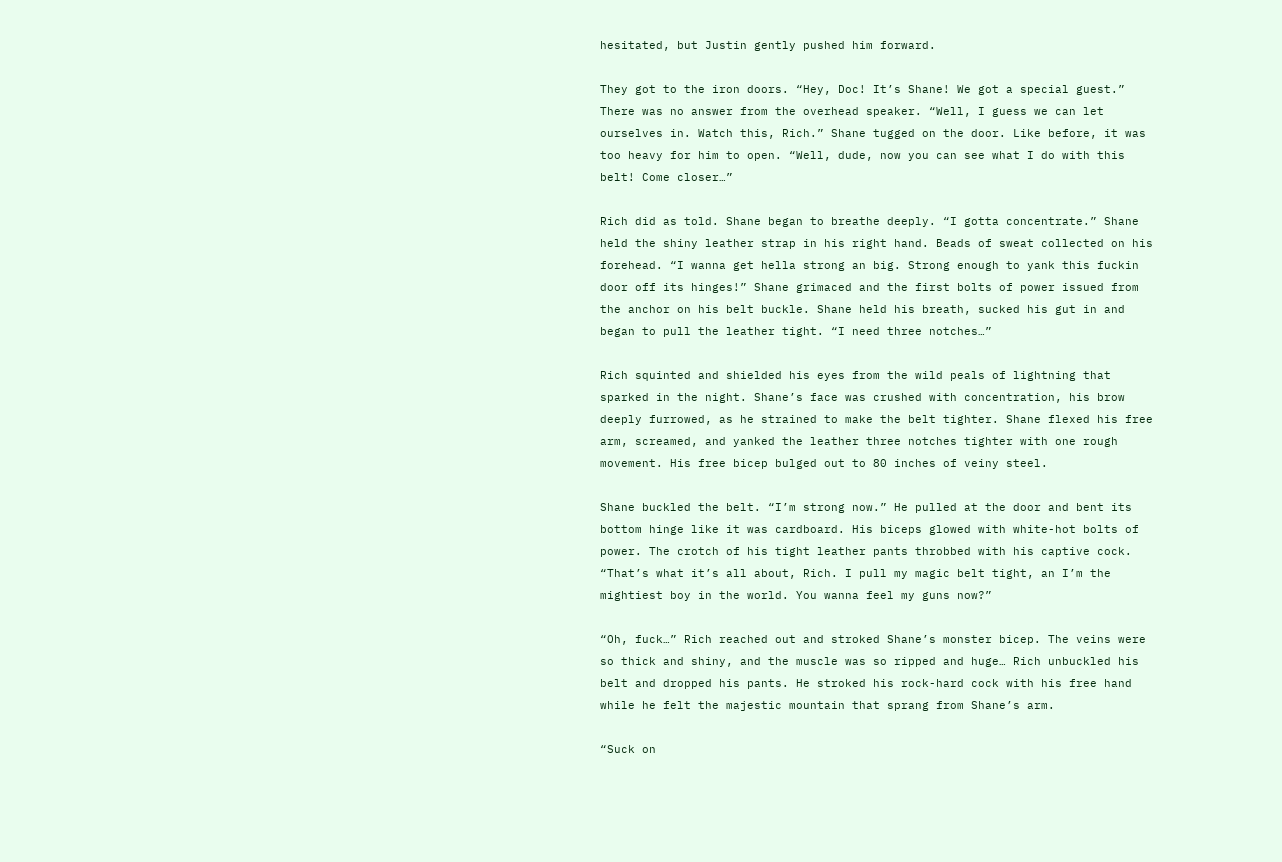hesitated, but Justin gently pushed him forward.

They got to the iron doors. “Hey, Doc! It’s Shane! We got a special guest.” There was no answer from the overhead speaker. “Well, I guess we can let ourselves in. Watch this, Rich.” Shane tugged on the door. Like before, it was too heavy for him to open. “Well, dude, now you can see what I do with this belt! Come closer…”

Rich did as told. Shane began to breathe deeply. “I gotta concentrate.” Shane held the shiny leather strap in his right hand. Beads of sweat collected on his forehead. “I wanna get hella strong an big. Strong enough to yank this fuckin door off its hinges!” Shane grimaced and the first bolts of power issued from the anchor on his belt buckle. Shane held his breath, sucked his gut in and began to pull the leather tight. “I need three notches…”

Rich squinted and shielded his eyes from the wild peals of lightning that sparked in the night. Shane’s face was crushed with concentration, his brow deeply furrowed, as he strained to make the belt tighter. Shane flexed his free arm, screamed, and yanked the leather three notches tighter with one rough movement. His free bicep bulged out to 80 inches of veiny steel.

Shane buckled the belt. “I’m strong now.” He pulled at the door and bent its bottom hinge like it was cardboard. His biceps glowed with white-hot bolts of power. The crotch of his tight leather pants throbbed with his captive cock. “That’s what it’s all about, Rich. I pull my magic belt tight, an I’m the mightiest boy in the world. You wanna feel my guns now?”

“Oh, fuck…” Rich reached out and stroked Shane’s monster bicep. The veins were so thick and shiny, and the muscle was so ripped and huge… Rich unbuckled his belt and dropped his pants. He stroked his rock-hard cock with his free hand while he felt the majestic mountain that sprang from Shane’s arm.

“Suck on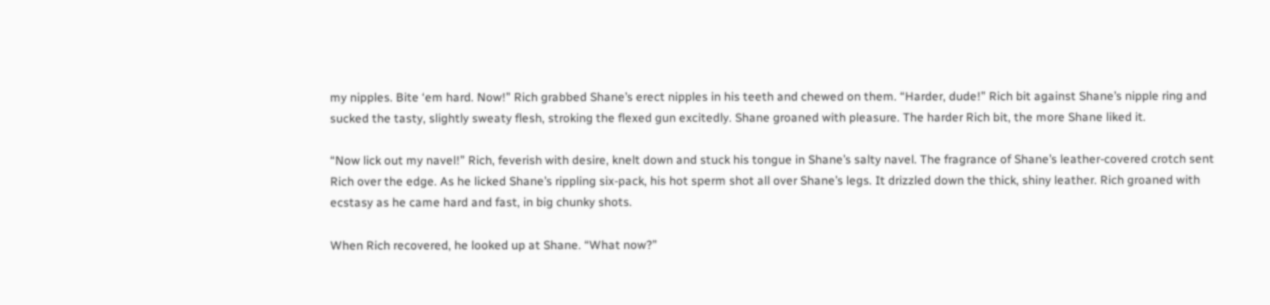my nipples. Bite ‘em hard. Now!” Rich grabbed Shane’s erect nipples in his teeth and chewed on them. “Harder, dude!” Rich bit against Shane’s nipple ring and sucked the tasty, slightly sweaty flesh, stroking the flexed gun excitedly. Shane groaned with pleasure. The harder Rich bit, the more Shane liked it.

“Now lick out my navel!” Rich, feverish with desire, knelt down and stuck his tongue in Shane’s salty navel. The fragrance of Shane’s leather-covered crotch sent Rich over the edge. As he licked Shane’s rippling six-pack, his hot sperm shot all over Shane’s legs. It drizzled down the thick, shiny leather. Rich groaned with ecstasy as he came hard and fast, in big chunky shots.

When Rich recovered, he looked up at Shane. “What now?”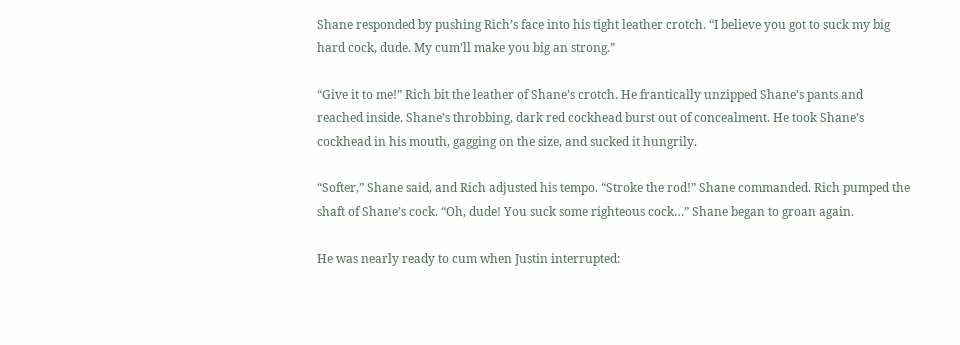Shane responded by pushing Rich’s face into his tight leather crotch. “I believe you got to suck my big hard cock, dude. My cum’ll make you big an strong.”

“Give it to me!” Rich bit the leather of Shane’s crotch. He frantically unzipped Shane’s pants and reached inside. Shane’s throbbing, dark red cockhead burst out of concealment. He took Shane’s cockhead in his mouth, gagging on the size, and sucked it hungrily.

“Softer,” Shane said, and Rich adjusted his tempo. “Stroke the rod!” Shane commanded. Rich pumped the shaft of Shane’s cock. “Oh, dude! You suck some righteous cock…” Shane began to groan again.

He was nearly ready to cum when Justin interrupted: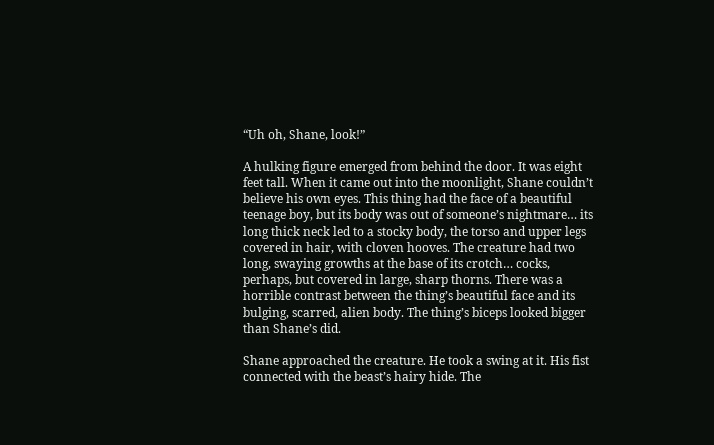“Uh oh, Shane, look!”

A hulking figure emerged from behind the door. It was eight feet tall. When it came out into the moonlight, Shane couldn’t believe his own eyes. This thing had the face of a beautiful teenage boy, but its body was out of someone’s nightmare… its long thick neck led to a stocky body, the torso and upper legs covered in hair, with cloven hooves. The creature had two long, swaying growths at the base of its crotch… cocks, perhaps, but covered in large, sharp thorns. There was a horrible contrast between the thing’s beautiful face and its bulging, scarred, alien body. The thing’s biceps looked bigger than Shane’s did.

Shane approached the creature. He took a swing at it. His fist connected with the beast’s hairy hide. The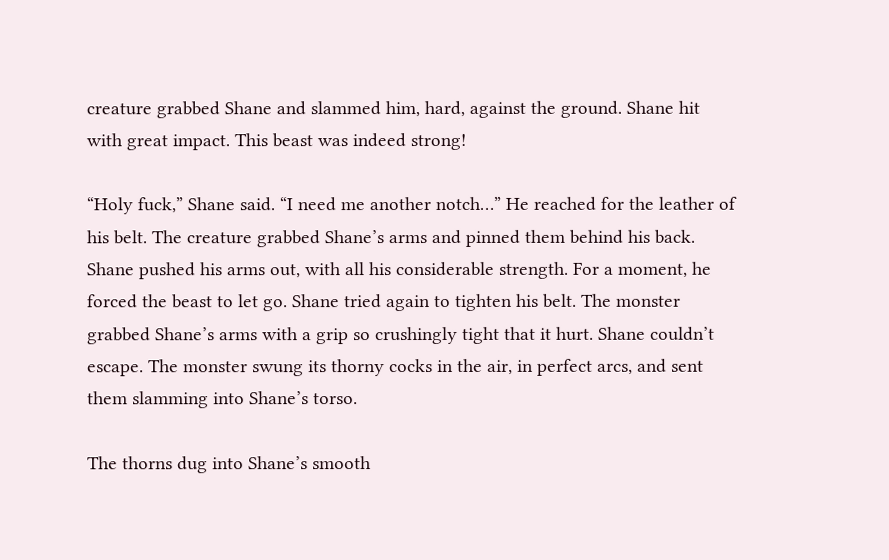creature grabbed Shane and slammed him, hard, against the ground. Shane hit with great impact. This beast was indeed strong!

“Holy fuck,” Shane said. “I need me another notch…” He reached for the leather of his belt. The creature grabbed Shane’s arms and pinned them behind his back. Shane pushed his arms out, with all his considerable strength. For a moment, he forced the beast to let go. Shane tried again to tighten his belt. The monster grabbed Shane’s arms with a grip so crushingly tight that it hurt. Shane couldn’t escape. The monster swung its thorny cocks in the air, in perfect arcs, and sent them slamming into Shane’s torso.

The thorns dug into Shane’s smooth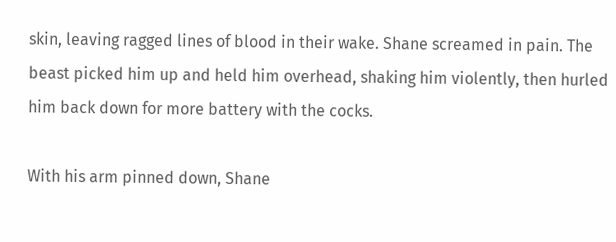skin, leaving ragged lines of blood in their wake. Shane screamed in pain. The beast picked him up and held him overhead, shaking him violently, then hurled him back down for more battery with the cocks.

With his arm pinned down, Shane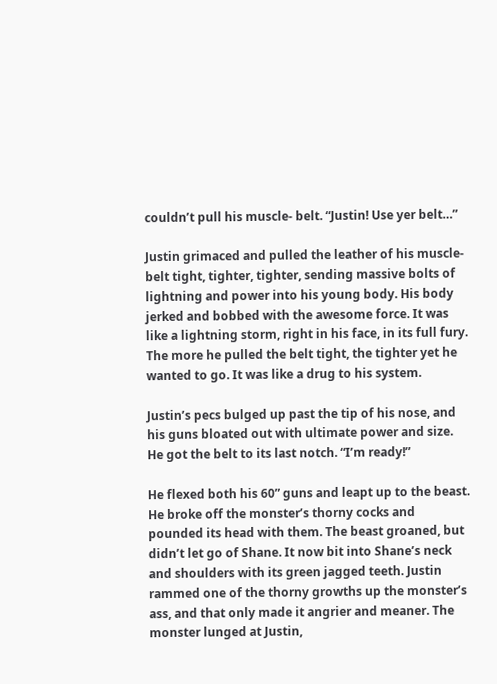couldn’t pull his muscle- belt. “Justin! Use yer belt…”

Justin grimaced and pulled the leather of his muscle-belt tight, tighter, tighter, sending massive bolts of lightning and power into his young body. His body jerked and bobbed with the awesome force. It was like a lightning storm, right in his face, in its full fury. The more he pulled the belt tight, the tighter yet he wanted to go. It was like a drug to his system.

Justin’s pecs bulged up past the tip of his nose, and his guns bloated out with ultimate power and size. He got the belt to its last notch. “I’m ready!”

He flexed both his 60” guns and leapt up to the beast. He broke off the monster’s thorny cocks and pounded its head with them. The beast groaned, but didn’t let go of Shane. It now bit into Shane’s neck and shoulders with its green jagged teeth. Justin rammed one of the thorny growths up the monster’s ass, and that only made it angrier and meaner. The monster lunged at Justin,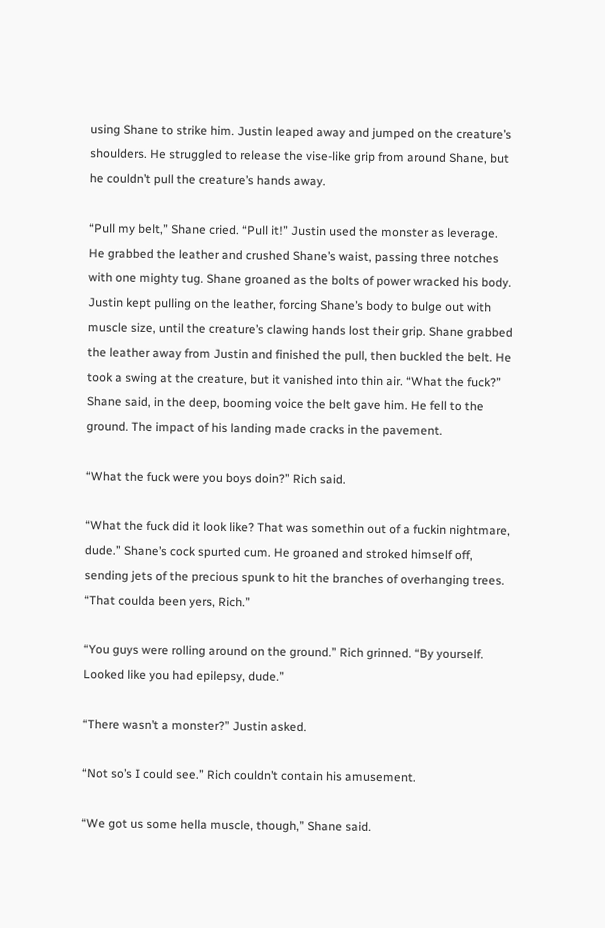using Shane to strike him. Justin leaped away and jumped on the creature’s shoulders. He struggled to release the vise-like grip from around Shane, but he couldn’t pull the creature’s hands away.

“Pull my belt,” Shane cried. “Pull it!” Justin used the monster as leverage. He grabbed the leather and crushed Shane’s waist, passing three notches with one mighty tug. Shane groaned as the bolts of power wracked his body. Justin kept pulling on the leather, forcing Shane’s body to bulge out with muscle size, until the creature’s clawing hands lost their grip. Shane grabbed the leather away from Justin and finished the pull, then buckled the belt. He took a swing at the creature, but it vanished into thin air. “What the fuck?” Shane said, in the deep, booming voice the belt gave him. He fell to the ground. The impact of his landing made cracks in the pavement.

“What the fuck were you boys doin?” Rich said.

“What the fuck did it look like? That was somethin out of a fuckin nightmare, dude.” Shane’s cock spurted cum. He groaned and stroked himself off, sending jets of the precious spunk to hit the branches of overhanging trees. “That coulda been yers, Rich.”

“You guys were rolling around on the ground.” Rich grinned. “By yourself. Looked like you had epilepsy, dude.”

“There wasn’t a monster?” Justin asked.

“Not so’s I could see.” Rich couldn’t contain his amusement.

“We got us some hella muscle, though,” Shane said.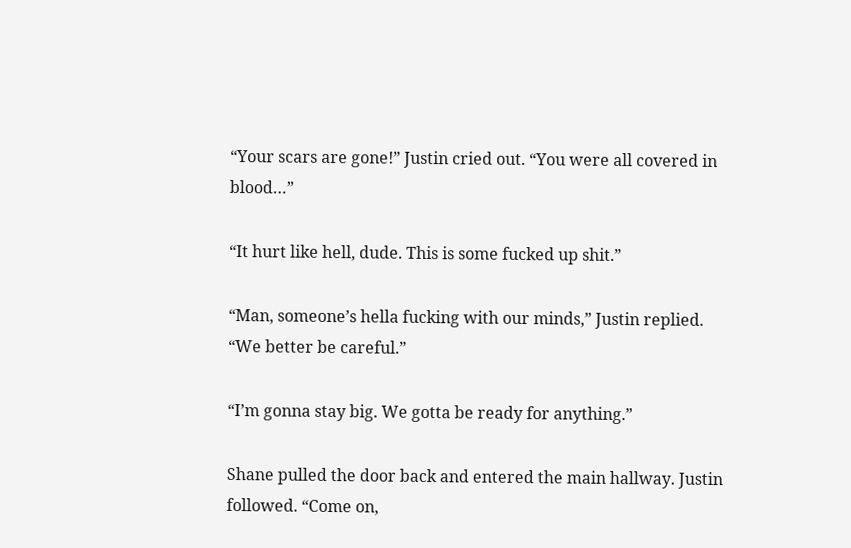“Your scars are gone!” Justin cried out. “You were all covered in blood…”

“It hurt like hell, dude. This is some fucked up shit.”

“Man, someone’s hella fucking with our minds,” Justin replied. “We better be careful.”

“I’m gonna stay big. We gotta be ready for anything.”

Shane pulled the door back and entered the main hallway. Justin followed. “Come on,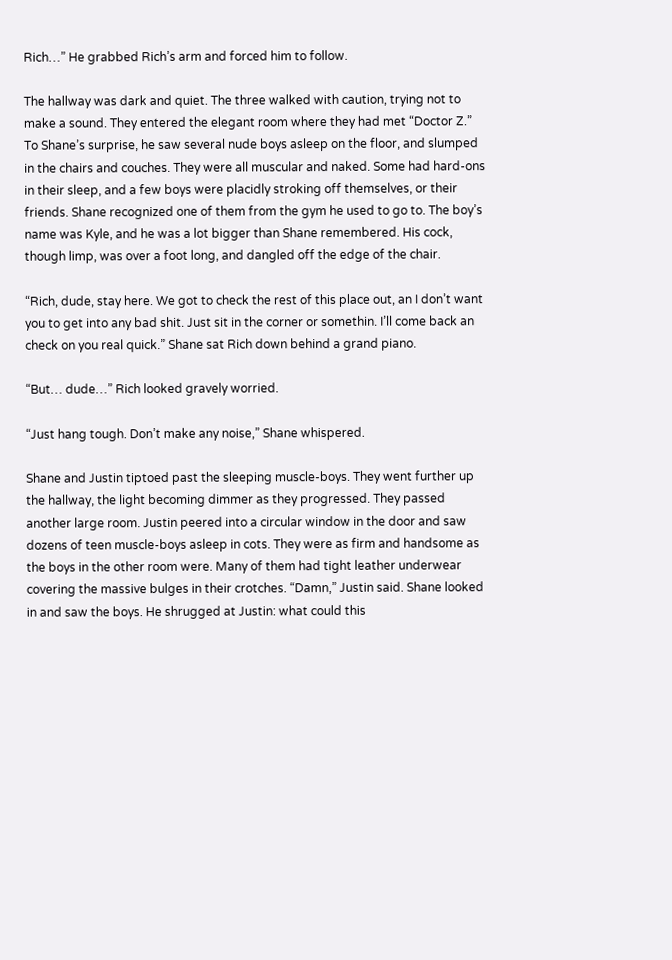Rich…” He grabbed Rich’s arm and forced him to follow.

The hallway was dark and quiet. The three walked with caution, trying not to make a sound. They entered the elegant room where they had met “Doctor Z.” To Shane’s surprise, he saw several nude boys asleep on the floor, and slumped in the chairs and couches. They were all muscular and naked. Some had hard-ons in their sleep, and a few boys were placidly stroking off themselves, or their friends. Shane recognized one of them from the gym he used to go to. The boy’s name was Kyle, and he was a lot bigger than Shane remembered. His cock, though limp, was over a foot long, and dangled off the edge of the chair.

“Rich, dude, stay here. We got to check the rest of this place out, an I don’t want you to get into any bad shit. Just sit in the corner or somethin. I’ll come back an check on you real quick.” Shane sat Rich down behind a grand piano.

“But… dude…” Rich looked gravely worried.

“Just hang tough. Don’t make any noise,” Shane whispered.

Shane and Justin tiptoed past the sleeping muscle-boys. They went further up the hallway, the light becoming dimmer as they progressed. They passed another large room. Justin peered into a circular window in the door and saw dozens of teen muscle-boys asleep in cots. They were as firm and handsome as the boys in the other room were. Many of them had tight leather underwear covering the massive bulges in their crotches. “Damn,” Justin said. Shane looked in and saw the boys. He shrugged at Justin: what could this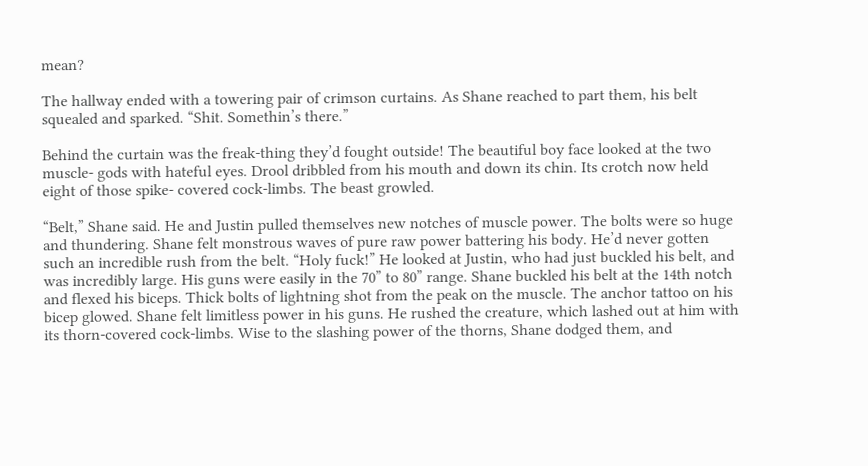mean?

The hallway ended with a towering pair of crimson curtains. As Shane reached to part them, his belt squealed and sparked. “Shit. Somethin’s there.”

Behind the curtain was the freak-thing they’d fought outside! The beautiful boy face looked at the two muscle- gods with hateful eyes. Drool dribbled from his mouth and down its chin. Its crotch now held eight of those spike- covered cock-limbs. The beast growled.

“Belt,” Shane said. He and Justin pulled themselves new notches of muscle power. The bolts were so huge and thundering. Shane felt monstrous waves of pure raw power battering his body. He’d never gotten such an incredible rush from the belt. “Holy fuck!” He looked at Justin, who had just buckled his belt, and was incredibly large. His guns were easily in the 70” to 80” range. Shane buckled his belt at the 14th notch and flexed his biceps. Thick bolts of lightning shot from the peak on the muscle. The anchor tattoo on his bicep glowed. Shane felt limitless power in his guns. He rushed the creature, which lashed out at him with its thorn-covered cock-limbs. Wise to the slashing power of the thorns, Shane dodged them, and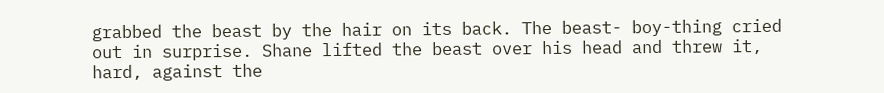grabbed the beast by the hair on its back. The beast- boy-thing cried out in surprise. Shane lifted the beast over his head and threw it, hard, against the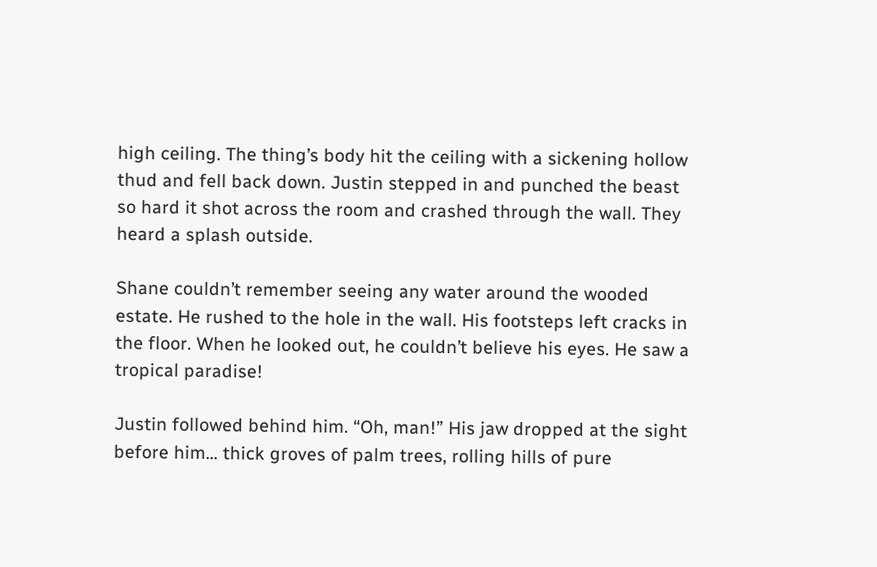high ceiling. The thing’s body hit the ceiling with a sickening hollow thud and fell back down. Justin stepped in and punched the beast so hard it shot across the room and crashed through the wall. They heard a splash outside.

Shane couldn’t remember seeing any water around the wooded estate. He rushed to the hole in the wall. His footsteps left cracks in the floor. When he looked out, he couldn’t believe his eyes. He saw a tropical paradise!

Justin followed behind him. “Oh, man!” His jaw dropped at the sight before him… thick groves of palm trees, rolling hills of pure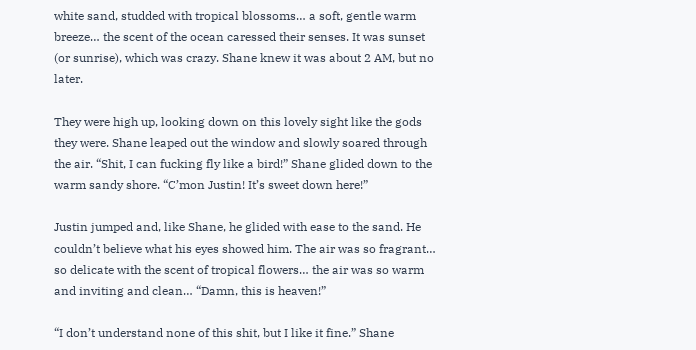white sand, studded with tropical blossoms… a soft, gentle warm breeze… the scent of the ocean caressed their senses. It was sunset (or sunrise), which was crazy. Shane knew it was about 2 AM, but no later.

They were high up, looking down on this lovely sight like the gods they were. Shane leaped out the window and slowly soared through the air. “Shit, I can fucking fly like a bird!” Shane glided down to the warm sandy shore. “C’mon Justin! It’s sweet down here!”

Justin jumped and, like Shane, he glided with ease to the sand. He couldn’t believe what his eyes showed him. The air was so fragrant… so delicate with the scent of tropical flowers… the air was so warm and inviting and clean… “Damn, this is heaven!”

“I don’t understand none of this shit, but I like it fine.” Shane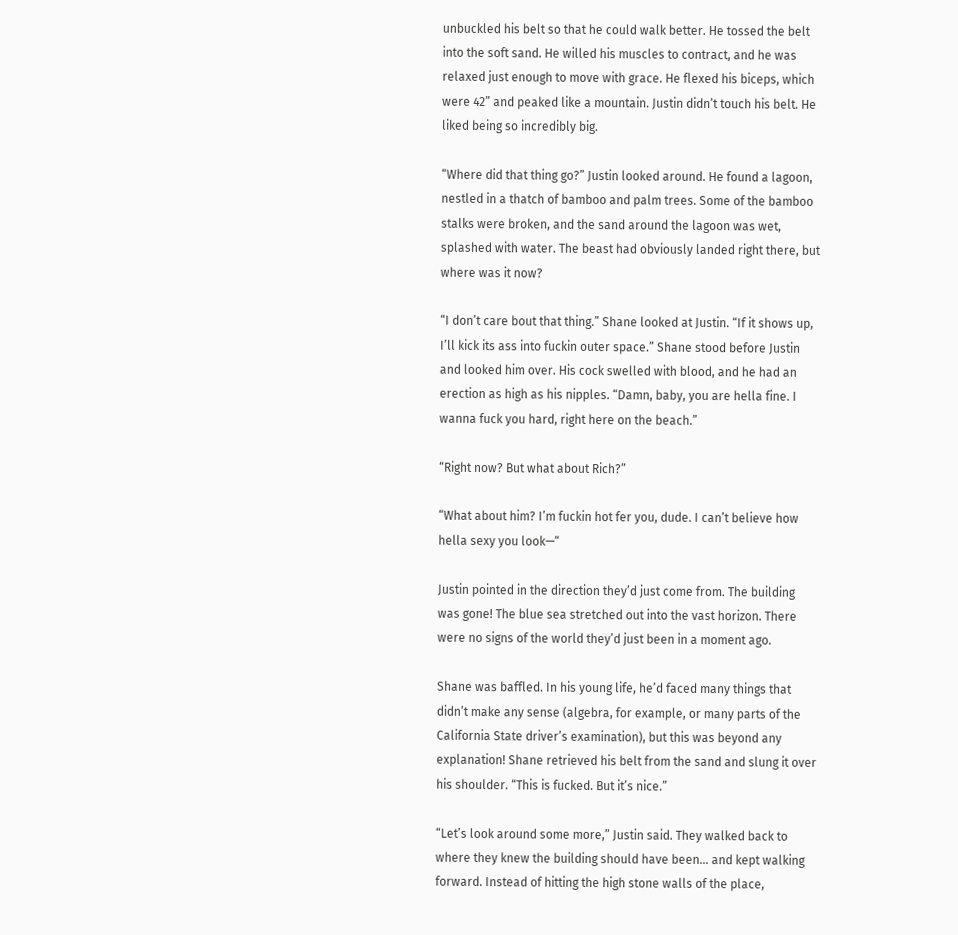unbuckled his belt so that he could walk better. He tossed the belt into the soft sand. He willed his muscles to contract, and he was relaxed just enough to move with grace. He flexed his biceps, which were 42” and peaked like a mountain. Justin didn’t touch his belt. He liked being so incredibly big.

“Where did that thing go?” Justin looked around. He found a lagoon, nestled in a thatch of bamboo and palm trees. Some of the bamboo stalks were broken, and the sand around the lagoon was wet, splashed with water. The beast had obviously landed right there, but where was it now?

“I don’t care bout that thing.” Shane looked at Justin. “If it shows up, I’ll kick its ass into fuckin outer space.” Shane stood before Justin and looked him over. His cock swelled with blood, and he had an erection as high as his nipples. “Damn, baby, you are hella fine. I wanna fuck you hard, right here on the beach.”

“Right now? But what about Rich?”

“What about him? I’m fuckin hot fer you, dude. I can’t believe how hella sexy you look—“

Justin pointed in the direction they’d just come from. The building was gone! The blue sea stretched out into the vast horizon. There were no signs of the world they’d just been in a moment ago.

Shane was baffled. In his young life, he’d faced many things that didn’t make any sense (algebra, for example, or many parts of the California State driver’s examination), but this was beyond any explanation! Shane retrieved his belt from the sand and slung it over his shoulder. “This is fucked. But it’s nice.”

“Let’s look around some more,” Justin said. They walked back to where they knew the building should have been… and kept walking forward. Instead of hitting the high stone walls of the place,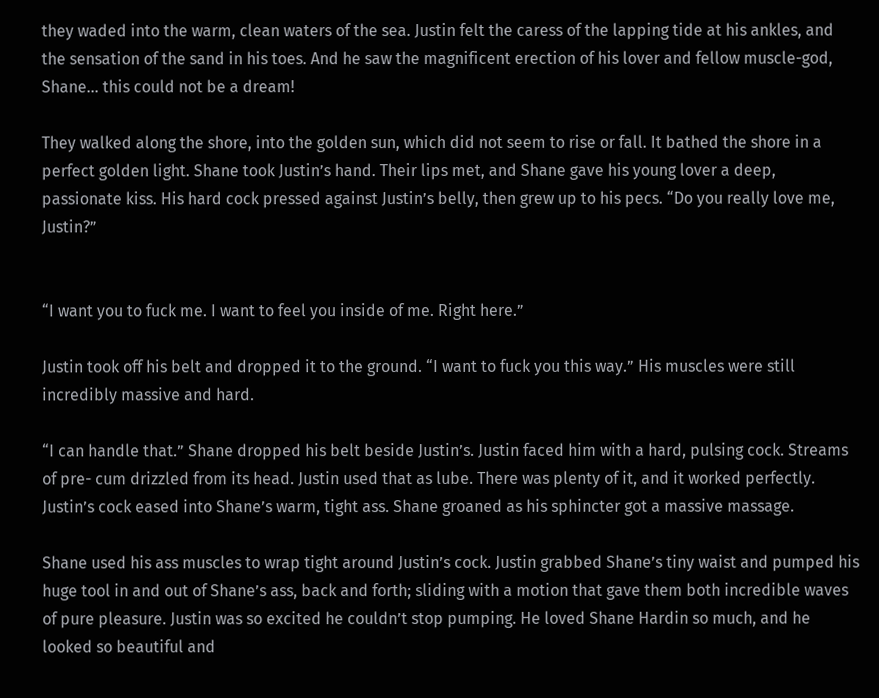they waded into the warm, clean waters of the sea. Justin felt the caress of the lapping tide at his ankles, and the sensation of the sand in his toes. And he saw the magnificent erection of his lover and fellow muscle-god, Shane… this could not be a dream!

They walked along the shore, into the golden sun, which did not seem to rise or fall. It bathed the shore in a perfect golden light. Shane took Justin’s hand. Their lips met, and Shane gave his young lover a deep, passionate kiss. His hard cock pressed against Justin’s belly, then grew up to his pecs. “Do you really love me, Justin?”


“I want you to fuck me. I want to feel you inside of me. Right here.”

Justin took off his belt and dropped it to the ground. “I want to fuck you this way.” His muscles were still incredibly massive and hard.

“I can handle that.” Shane dropped his belt beside Justin’s. Justin faced him with a hard, pulsing cock. Streams of pre- cum drizzled from its head. Justin used that as lube. There was plenty of it, and it worked perfectly. Justin’s cock eased into Shane’s warm, tight ass. Shane groaned as his sphincter got a massive massage.

Shane used his ass muscles to wrap tight around Justin’s cock. Justin grabbed Shane’s tiny waist and pumped his huge tool in and out of Shane’s ass, back and forth; sliding with a motion that gave them both incredible waves of pure pleasure. Justin was so excited he couldn’t stop pumping. He loved Shane Hardin so much, and he looked so beautiful and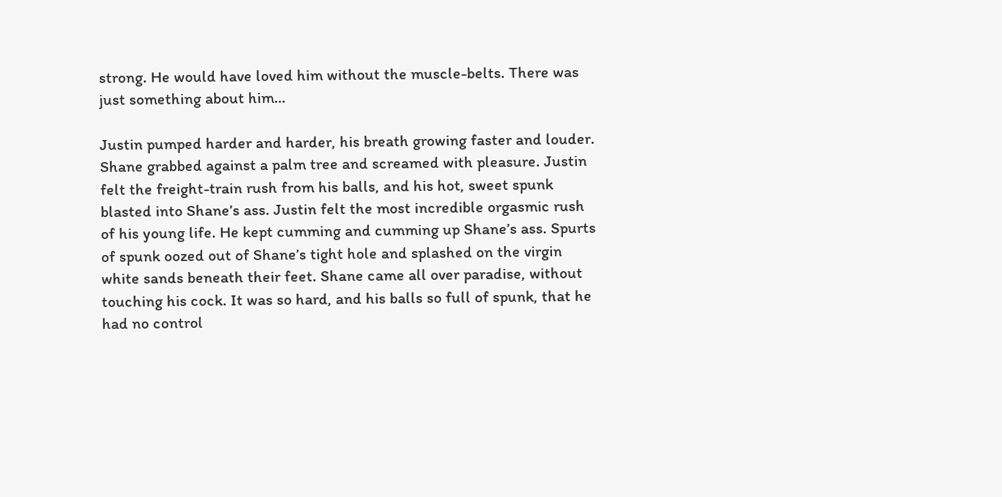strong. He would have loved him without the muscle-belts. There was just something about him…

Justin pumped harder and harder, his breath growing faster and louder. Shane grabbed against a palm tree and screamed with pleasure. Justin felt the freight-train rush from his balls, and his hot, sweet spunk blasted into Shane’s ass. Justin felt the most incredible orgasmic rush of his young life. He kept cumming and cumming up Shane’s ass. Spurts of spunk oozed out of Shane’s tight hole and splashed on the virgin white sands beneath their feet. Shane came all over paradise, without touching his cock. It was so hard, and his balls so full of spunk, that he had no control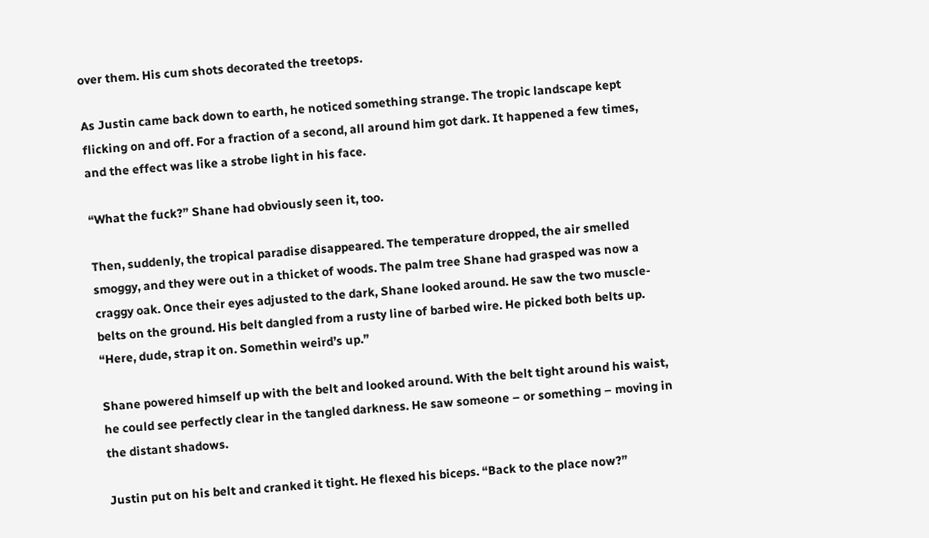over them. His cum shots decorated the treetops.

As Justin came back down to earth, he noticed something strange. The tropic landscape kept flicking on and off. For a fraction of a second, all around him got dark. It happened a few times, and the effect was like a strobe light in his face.

“What the fuck?” Shane had obviously seen it, too.

Then, suddenly, the tropical paradise disappeared. The temperature dropped, the air smelled smoggy, and they were out in a thicket of woods. The palm tree Shane had grasped was now a craggy oak. Once their eyes adjusted to the dark, Shane looked around. He saw the two muscle- belts on the ground. His belt dangled from a rusty line of barbed wire. He picked both belts up. “Here, dude, strap it on. Somethin weird’s up.”

Shane powered himself up with the belt and looked around. With the belt tight around his waist, he could see perfectly clear in the tangled darkness. He saw someone – or something – moving in the distant shadows.

Justin put on his belt and cranked it tight. He flexed his biceps. “Back to the place now?”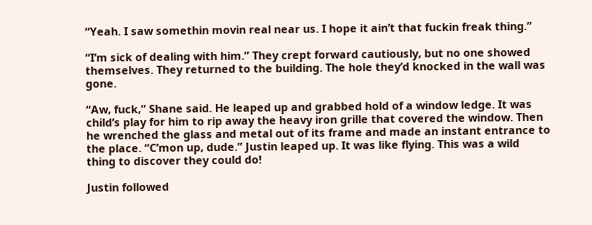“Yeah. I saw somethin movin real near us. I hope it ain’t that fuckin freak thing.”

“I’m sick of dealing with him.” They crept forward cautiously, but no one showed themselves. They returned to the building. The hole they’d knocked in the wall was gone.

“Aw, fuck,” Shane said. He leaped up and grabbed hold of a window ledge. It was child’s play for him to rip away the heavy iron grille that covered the window. Then he wrenched the glass and metal out of its frame and made an instant entrance to the place. “C’mon up, dude.” Justin leaped up. It was like flying. This was a wild thing to discover they could do!

Justin followed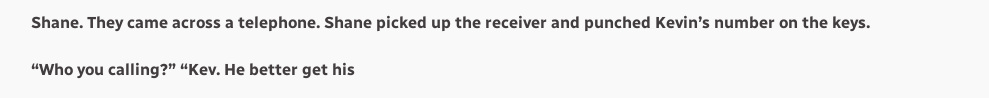Shane. They came across a telephone. Shane picked up the receiver and punched Kevin’s number on the keys.

“Who you calling?” “Kev. He better get his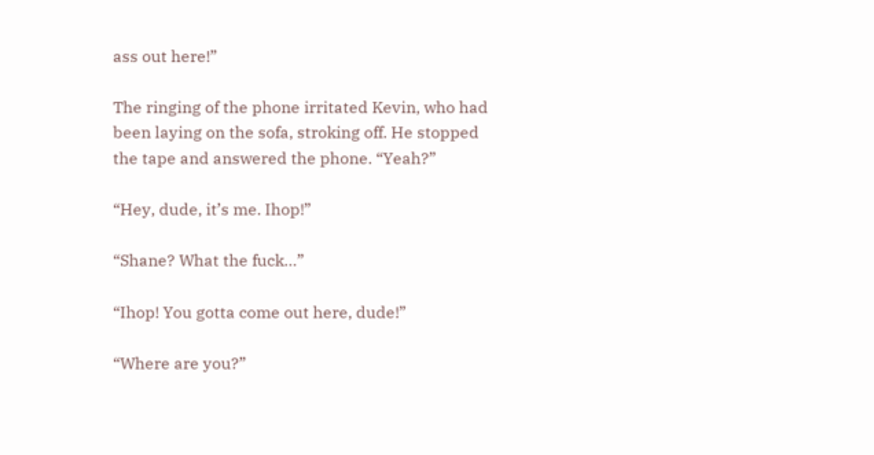ass out here!”

The ringing of the phone irritated Kevin, who had been laying on the sofa, stroking off. He stopped the tape and answered the phone. “Yeah?”

“Hey, dude, it’s me. Ihop!”

“Shane? What the fuck…”

“Ihop! You gotta come out here, dude!”

“Where are you?”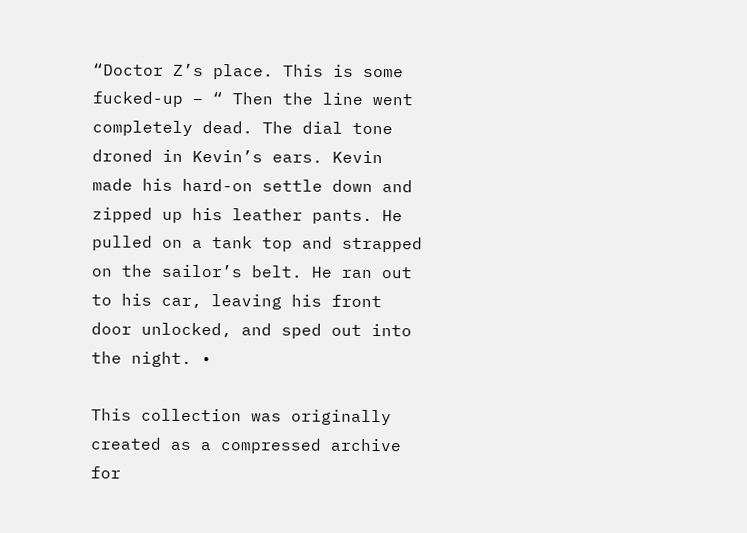“Doctor Z’s place. This is some fucked-up – “ Then the line went completely dead. The dial tone droned in Kevin’s ears. Kevin made his hard-on settle down and zipped up his leather pants. He pulled on a tank top and strapped on the sailor’s belt. He ran out to his car, leaving his front door unlocked, and sped out into the night. •

This collection was originally created as a compressed archive for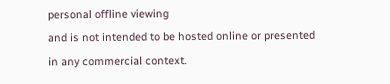personal offline viewing
and is not intended to be hosted online or presented in any commercial context.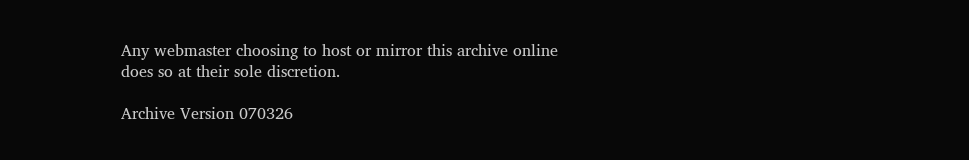Any webmaster choosing to host or mirror this archive online
does so at their sole discretion.

Archive Version 070326